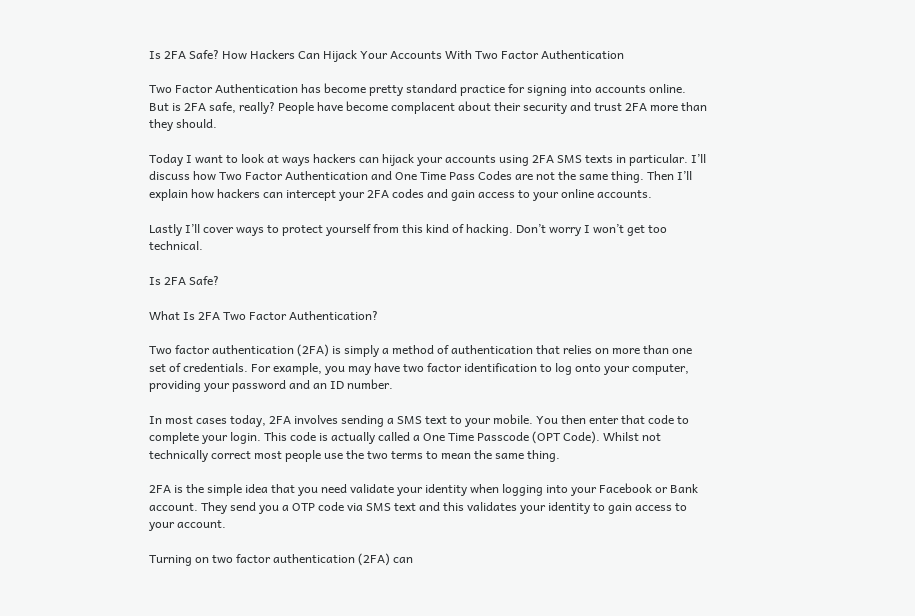Is 2FA Safe? How Hackers Can Hijack Your Accounts With Two Factor Authentication

Two Factor Authentication has become pretty standard practice for signing into accounts online. But is 2FA safe, really? People have become complacent about their security and trust 2FA more than they should.

Today I want to look at ways hackers can hijack your accounts using 2FA SMS texts in particular. I’ll discuss how Two Factor Authentication and One Time Pass Codes are not the same thing. Then I’ll explain how hackers can intercept your 2FA codes and gain access to your online accounts.

Lastly I’ll cover ways to protect yourself from this kind of hacking. Don’t worry I won’t get too technical.

Is 2FA Safe?

What Is 2FA Two Factor Authentication?

Two factor authentication (2FA) is simply a method of authentication that relies on more than one set of credentials. For example, you may have two factor identification to log onto your computer, providing your password and an ID number.

In most cases today, 2FA involves sending a SMS text to your mobile. You then enter that code to complete your login. This code is actually called a One Time Passcode (OPT Code). Whilst not technically correct most people use the two terms to mean the same thing.

2FA is the simple idea that you need validate your identity when logging into your Facebook or Bank account. They send you a OTP code via SMS text and this validates your identity to gain access to your account.

Turning on two factor authentication (2FA) can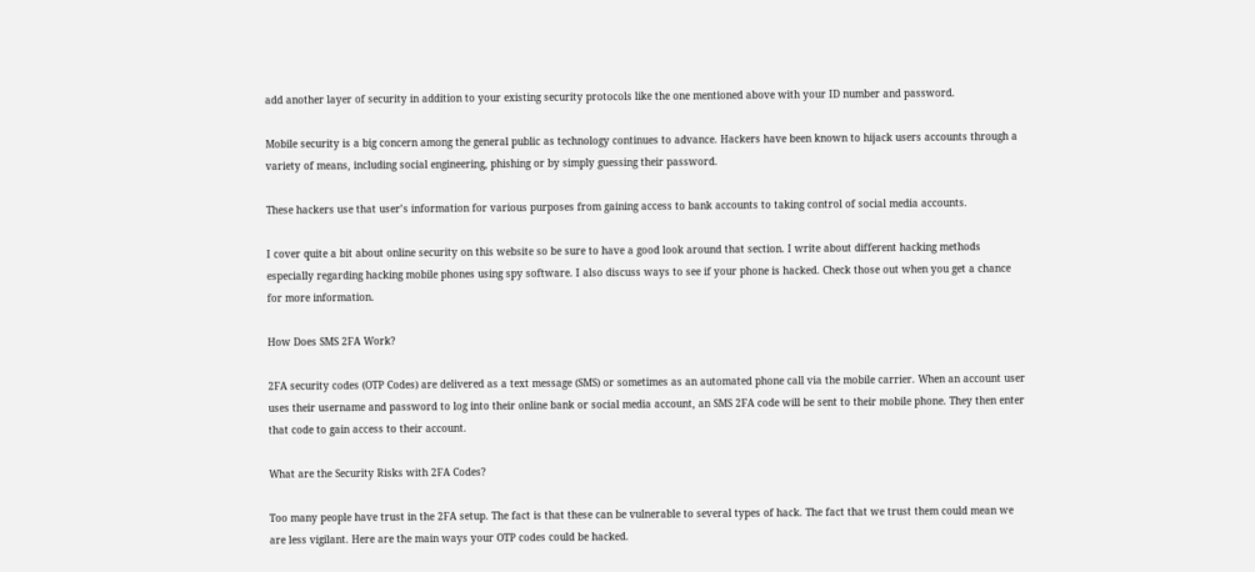add another layer of security in addition to your existing security protocols like the one mentioned above with your ID number and password.

Mobile security is a big concern among the general public as technology continues to advance. Hackers have been known to hijack users accounts through a variety of means, including social engineering, phishing or by simply guessing their password.

These hackers use that user’s information for various purposes from gaining access to bank accounts to taking control of social media accounts.

I cover quite a bit about online security on this website so be sure to have a good look around that section. I write about different hacking methods especially regarding hacking mobile phones using spy software. I also discuss ways to see if your phone is hacked. Check those out when you get a chance for more information.

How Does SMS 2FA Work?

2FA security codes (OTP Codes) are delivered as a text message (SMS) or sometimes as an automated phone call via the mobile carrier. When an account user uses their username and password to log into their online bank or social media account, an SMS 2FA code will be sent to their mobile phone. They then enter that code to gain access to their account.

What are the Security Risks with 2FA Codes?

Too many people have trust in the 2FA setup. The fact is that these can be vulnerable to several types of hack. The fact that we trust them could mean we are less vigilant. Here are the main ways your OTP codes could be hacked.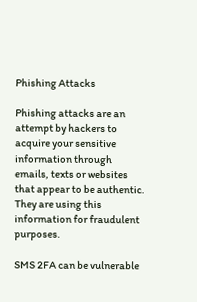Phishing Attacks

Phishing attacks are an attempt by hackers to acquire your sensitive information through emails, texts or websites that appear to be authentic. They are using this information for fraudulent purposes.

SMS 2FA can be vulnerable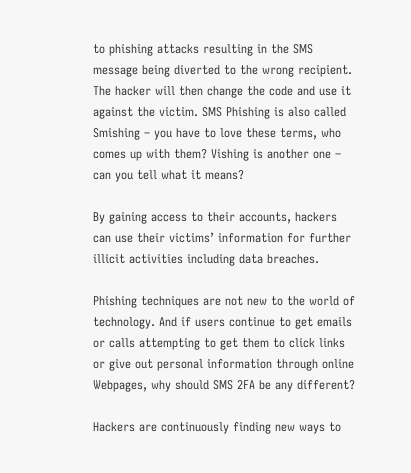to phishing attacks resulting in the SMS message being diverted to the wrong recipient. The hacker will then change the code and use it against the victim. SMS Phishing is also called Smishing – you have to love these terms, who comes up with them? Vishing is another one – can you tell what it means?

By gaining access to their accounts, hackers can use their victims’ information for further illicit activities including data breaches.

Phishing techniques are not new to the world of technology. And if users continue to get emails or calls attempting to get them to click links or give out personal information through online Webpages, why should SMS 2FA be any different?

Hackers are continuously finding new ways to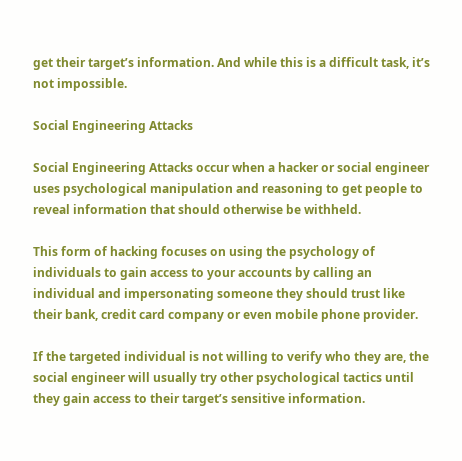get their target’s information. And while this is a difficult task, it’s not impossible.

Social Engineering Attacks

Social Engineering Attacks occur when a hacker or social engineer uses psychological manipulation and reasoning to get people to reveal information that should otherwise be withheld.

This form of hacking focuses on using the psychology of individuals to gain access to your accounts by calling an individual and impersonating someone they should trust like their bank, credit card company or even mobile phone provider.

If the targeted individual is not willing to verify who they are, the social engineer will usually try other psychological tactics until they gain access to their target’s sensitive information.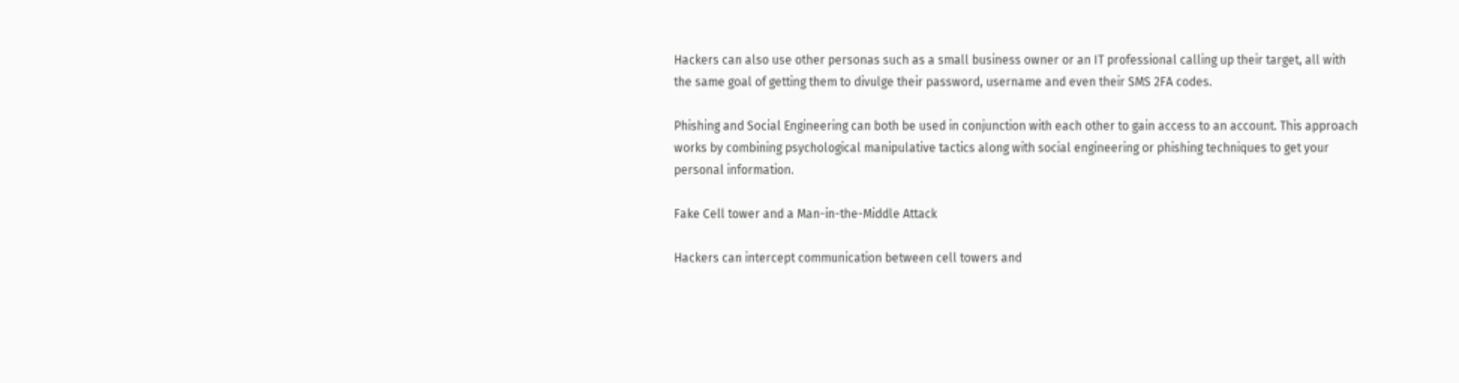Hackers can also use other personas such as a small business owner or an IT professional calling up their target, all with the same goal of getting them to divulge their password, username and even their SMS 2FA codes.

Phishing and Social Engineering can both be used in conjunction with each other to gain access to an account. This approach works by combining psychological manipulative tactics along with social engineering or phishing techniques to get your personal information.

Fake Cell tower and a Man-in-the-Middle Attack

Hackers can intercept communication between cell towers and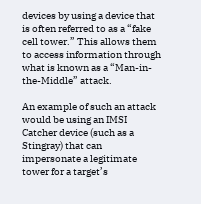devices by using a device that is often referred to as a “fake cell tower.” This allows them to access information through what is known as a “Man-in-the-Middle” attack.

An example of such an attack would be using an IMSI Catcher device (such as a Stingray) that can impersonate a legitimate tower for a target’s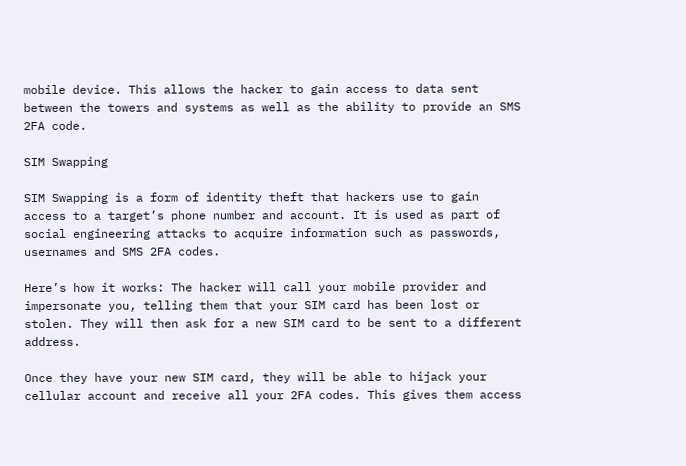mobile device. This allows the hacker to gain access to data sent between the towers and systems as well as the ability to provide an SMS 2FA code.

SIM Swapping

SIM Swapping is a form of identity theft that hackers use to gain access to a target’s phone number and account. It is used as part of social engineering attacks to acquire information such as passwords, usernames and SMS 2FA codes.

Here’s how it works: The hacker will call your mobile provider and impersonate you, telling them that your SIM card has been lost or stolen. They will then ask for a new SIM card to be sent to a different address.

Once they have your new SIM card, they will be able to hijack your cellular account and receive all your 2FA codes. This gives them access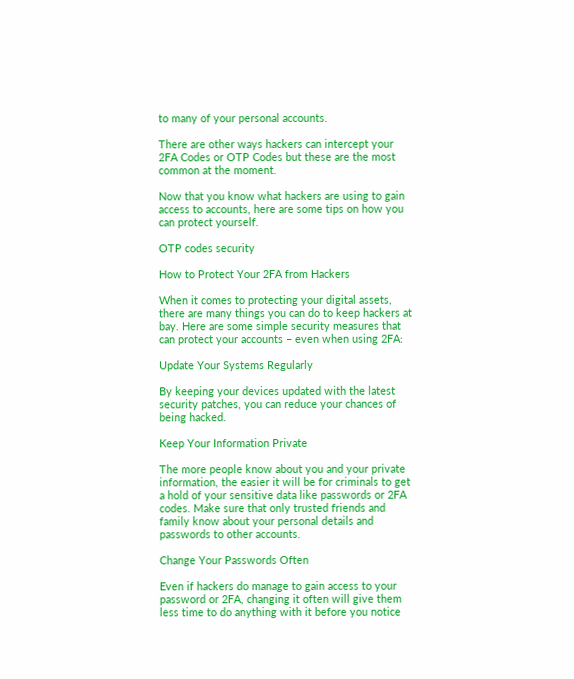to many of your personal accounts.

There are other ways hackers can intercept your 2FA Codes or OTP Codes but these are the most common at the moment.

Now that you know what hackers are using to gain access to accounts, here are some tips on how you can protect yourself.

OTP codes security

How to Protect Your 2FA from Hackers

When it comes to protecting your digital assets, there are many things you can do to keep hackers at bay. Here are some simple security measures that can protect your accounts – even when using 2FA:

Update Your Systems Regularly

By keeping your devices updated with the latest security patches, you can reduce your chances of being hacked.

Keep Your Information Private

The more people know about you and your private information, the easier it will be for criminals to get a hold of your sensitive data like passwords or 2FA codes. Make sure that only trusted friends and family know about your personal details and passwords to other accounts.

Change Your Passwords Often

Even if hackers do manage to gain access to your password or 2FA, changing it often will give them less time to do anything with it before you notice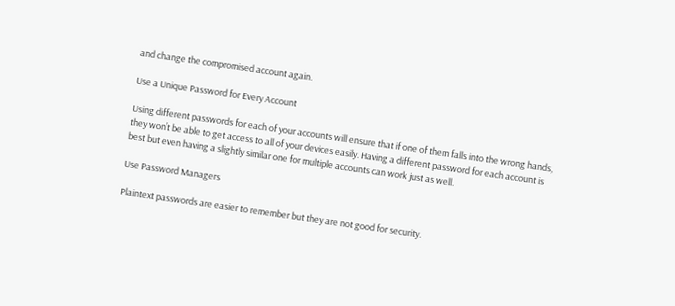and change the compromised account again.

Use a Unique Password for Every Account

Using different passwords for each of your accounts will ensure that if one of them falls into the wrong hands, they won’t be able to get access to all of your devices easily. Having a different password for each account is best but even having a slightly similar one for multiple accounts can work just as well.

Use Password Managers

Plaintext passwords are easier to remember but they are not good for security.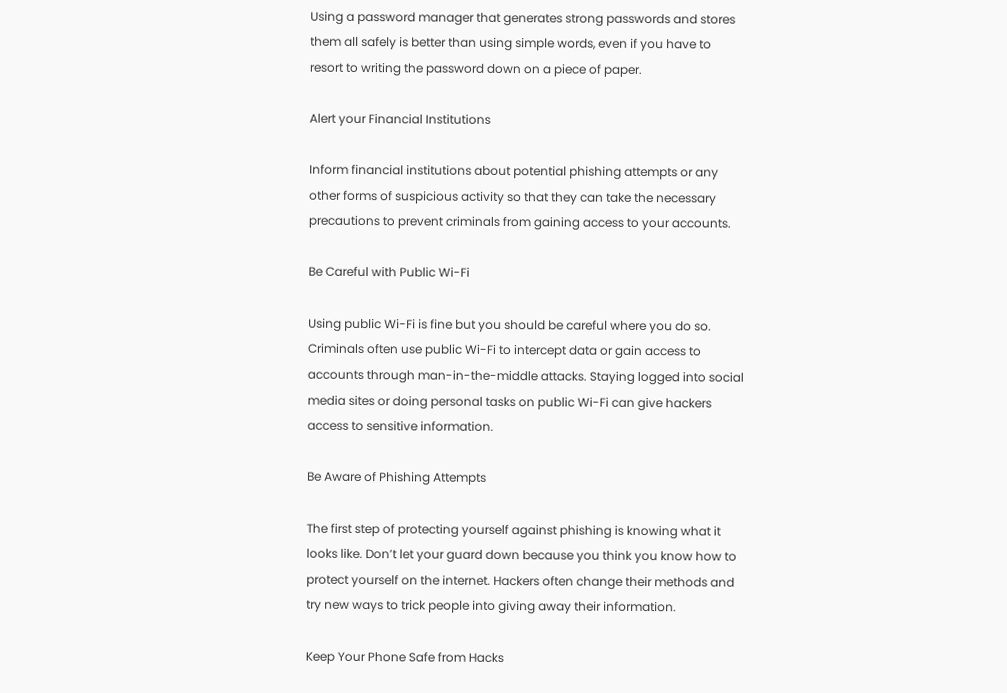Using a password manager that generates strong passwords and stores them all safely is better than using simple words, even if you have to resort to writing the password down on a piece of paper.

Alert your Financial Institutions

Inform financial institutions about potential phishing attempts or any other forms of suspicious activity so that they can take the necessary precautions to prevent criminals from gaining access to your accounts.

Be Careful with Public Wi-Fi

Using public Wi-Fi is fine but you should be careful where you do so. Criminals often use public Wi-Fi to intercept data or gain access to accounts through man-in-the-middle attacks. Staying logged into social media sites or doing personal tasks on public Wi-Fi can give hackers access to sensitive information.

Be Aware of Phishing Attempts

The first step of protecting yourself against phishing is knowing what it looks like. Don’t let your guard down because you think you know how to protect yourself on the internet. Hackers often change their methods and try new ways to trick people into giving away their information.

Keep Your Phone Safe from Hacks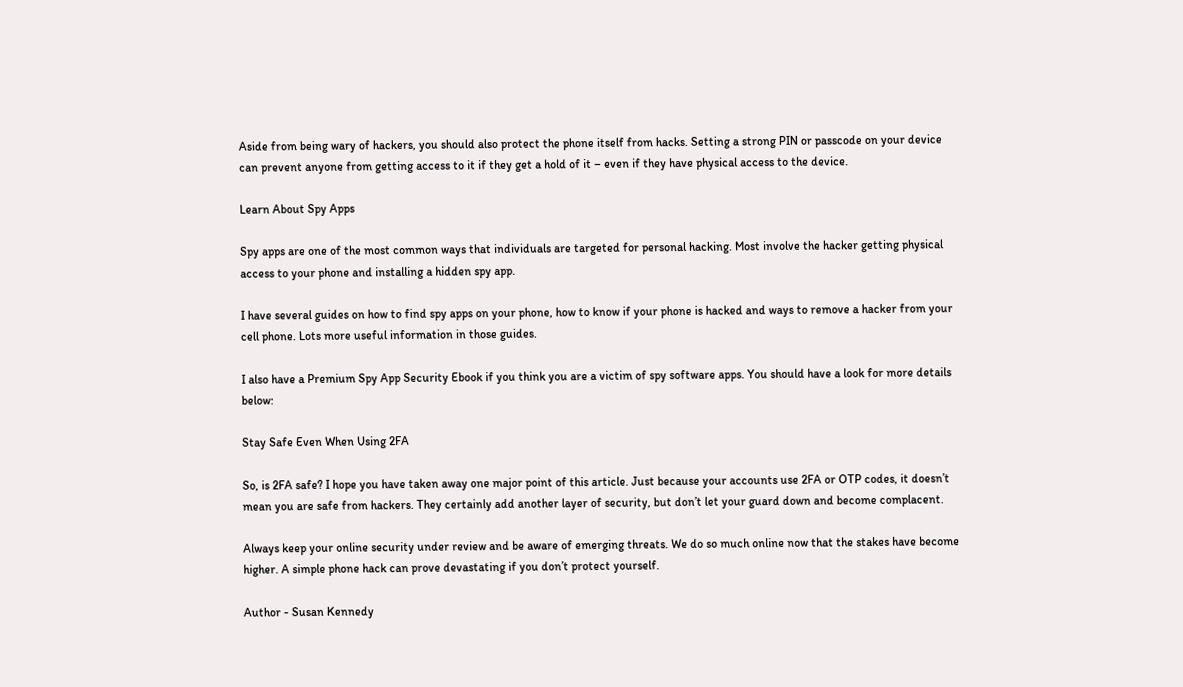Aside from being wary of hackers, you should also protect the phone itself from hacks. Setting a strong PIN or passcode on your device can prevent anyone from getting access to it if they get a hold of it – even if they have physical access to the device.

Learn About Spy Apps

Spy apps are one of the most common ways that individuals are targeted for personal hacking. Most involve the hacker getting physical access to your phone and installing a hidden spy app.

I have several guides on how to find spy apps on your phone, how to know if your phone is hacked and ways to remove a hacker from your cell phone. Lots more useful information in those guides.

I also have a Premium Spy App Security Ebook if you think you are a victim of spy software apps. You should have a look for more details below:

Stay Safe Even When Using 2FA

So, is 2FA safe? I hope you have taken away one major point of this article. Just because your accounts use 2FA or OTP codes, it doesn’t mean you are safe from hackers. They certainly add another layer of security, but don’t let your guard down and become complacent.

Always keep your online security under review and be aware of emerging threats. We do so much online now that the stakes have become higher. A simple phone hack can prove devastating if you don’t protect yourself.

Author - Susan Kennedy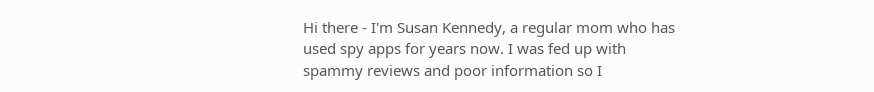Hi there - I'm Susan Kennedy, a regular mom who has used spy apps for years now. I was fed up with spammy reviews and poor information so I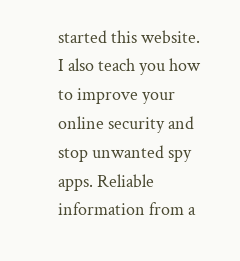started this website. I also teach you how to improve your online security and stop unwanted spy apps. Reliable information from a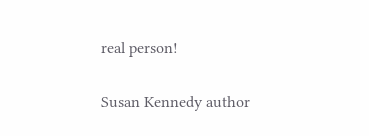real person!

Susan Kennedy author